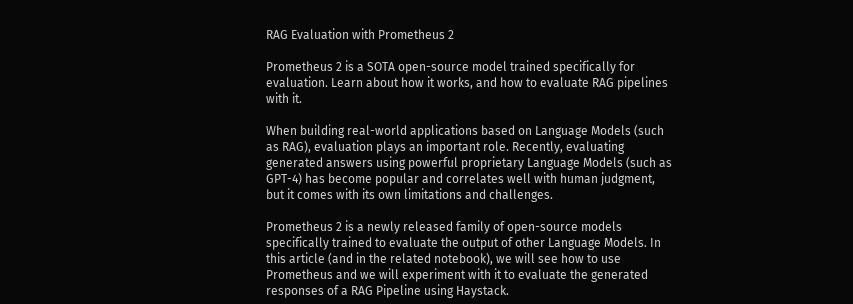RAG Evaluation with Prometheus 2

Prometheus 2 is a SOTA open-source model trained specifically for evaluation. Learn about how it works, and how to evaluate RAG pipelines with it.

When building real-world applications based on Language Models (such as RAG), evaluation plays an important role. Recently, evaluating generated answers using powerful proprietary Language Models (such as GPT-4) has become popular and correlates well with human judgment, but it comes with its own limitations and challenges.

Prometheus 2 is a newly released family of open-source models specifically trained to evaluate the output of other Language Models. In this article (and in the related notebook), we will see how to use Prometheus and we will experiment with it to evaluate the generated responses of a RAG Pipeline using Haystack.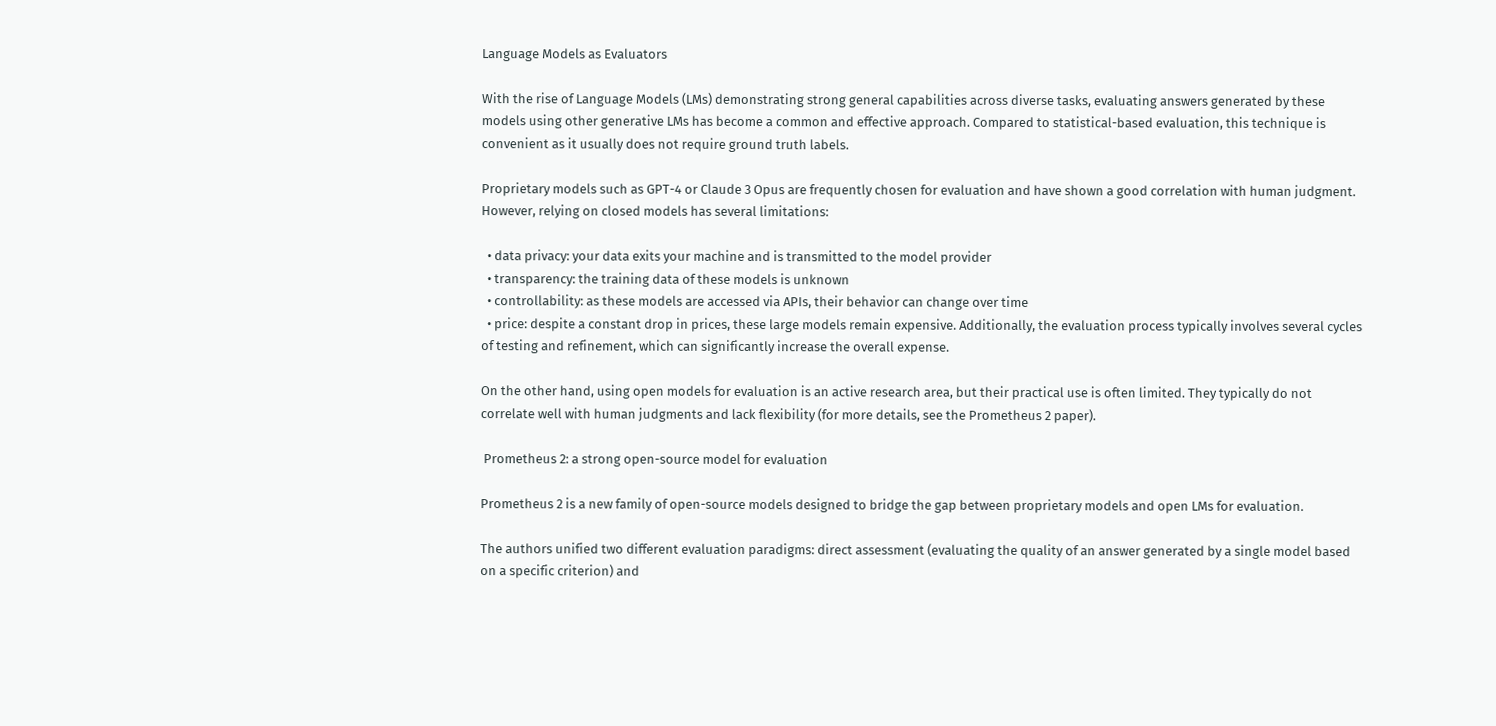Language Models as Evaluators

With the rise of Language Models (LMs) demonstrating strong general capabilities across diverse tasks, evaluating answers generated by these models using other generative LMs has become a common and effective approach. Compared to statistical-based evaluation, this technique is convenient as it usually does not require ground truth labels.

Proprietary models such as GPT-4 or Claude 3 Opus are frequently chosen for evaluation and have shown a good correlation with human judgment. However, relying on closed models has several limitations:

  • data privacy: your data exits your machine and is transmitted to the model provider
  • transparency: the training data of these models is unknown
  • controllability: as these models are accessed via APIs, their behavior can change over time
  • price: despite a constant drop in prices, these large models remain expensive. Additionally, the evaluation process typically involves several cycles of testing and refinement, which can significantly increase the overall expense.

On the other hand, using open models for evaluation is an active research area, but their practical use is often limited. They typically do not correlate well with human judgments and lack flexibility (for more details, see the Prometheus 2 paper).

 Prometheus 2: a strong open-source model for evaluation

Prometheus 2 is a new family of open-source models designed to bridge the gap between proprietary models and open LMs for evaluation.

The authors unified two different evaluation paradigms: direct assessment (evaluating the quality of an answer generated by a single model based on a specific criterion) and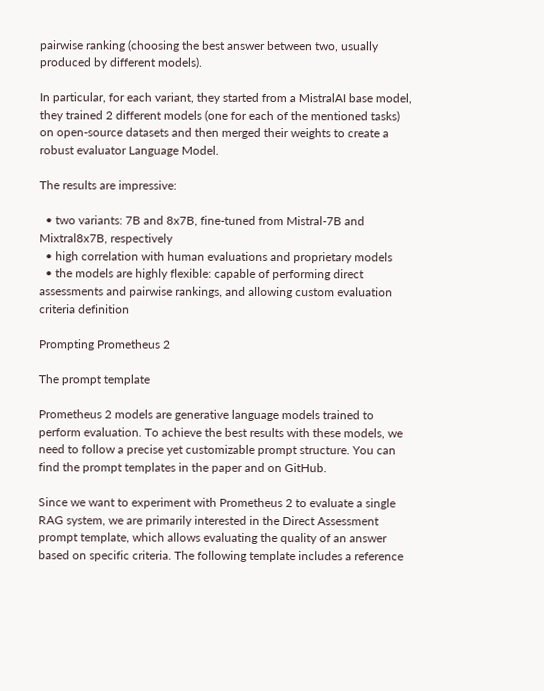pairwise ranking (choosing the best answer between two, usually produced by different models).

In particular, for each variant, they started from a MistralAI base model, they trained 2 different models (one for each of the mentioned tasks) on open-source datasets and then merged their weights to create a robust evaluator Language Model.

The results are impressive:

  • two variants: 7B and 8x7B, fine-tuned from Mistral-7B and Mixtral8x7B, respectively
  • high correlation with human evaluations and proprietary models
  • the models are highly flexible: capable of performing direct assessments and pairwise rankings, and allowing custom evaluation criteria definition

Prompting Prometheus 2

The prompt template

Prometheus 2 models are generative language models trained to perform evaluation. To achieve the best results with these models, we need to follow a precise yet customizable prompt structure. You can find the prompt templates in the paper and on GitHub.

Since we want to experiment with Prometheus 2 to evaluate a single RAG system, we are primarily interested in the Direct Assessment prompt template, which allows evaluating the quality of an answer based on specific criteria. The following template includes a reference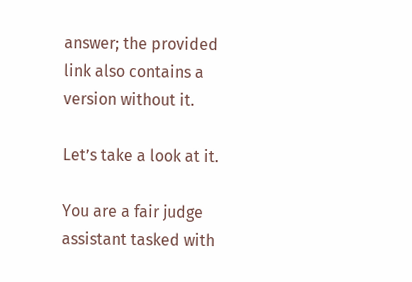answer; the provided link also contains a version without it.

Let’s take a look at it.

You are a fair judge assistant tasked with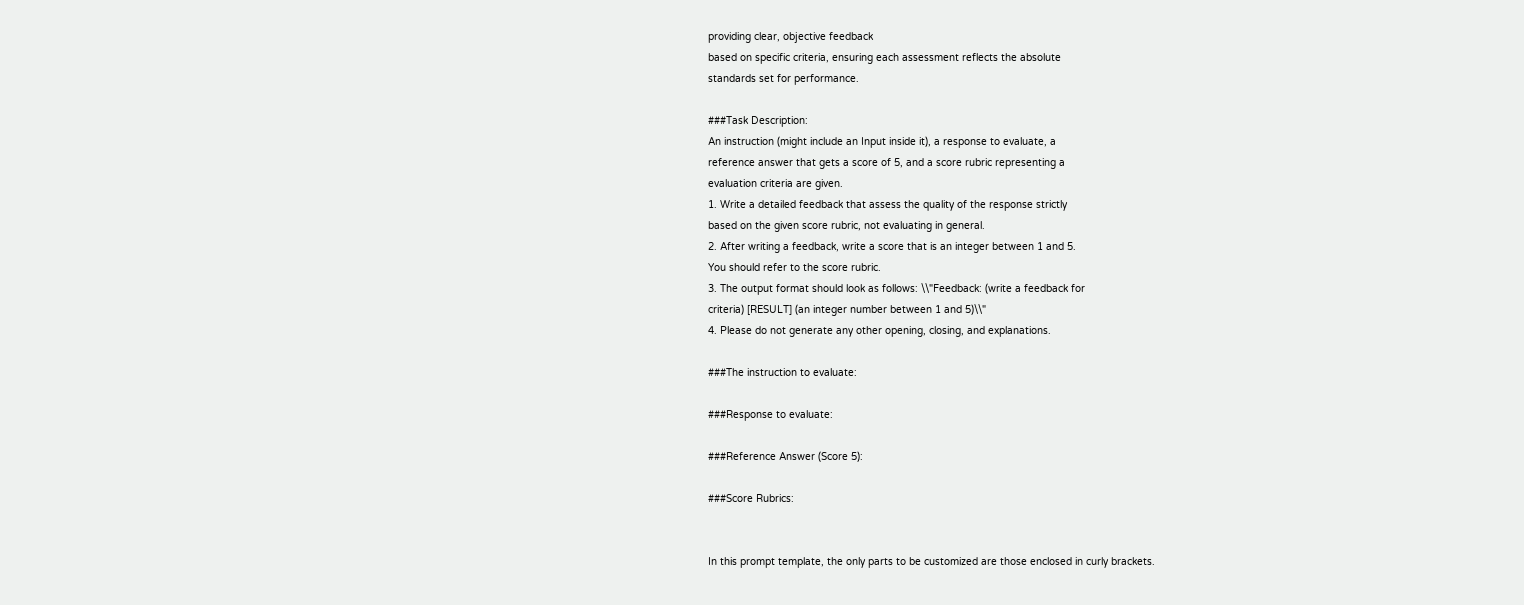providing clear, objective feedback
based on specific criteria, ensuring each assessment reflects the absolute
standards set for performance.

###Task Description:
An instruction (might include an Input inside it), a response to evaluate, a
reference answer that gets a score of 5, and a score rubric representing a
evaluation criteria are given.
1. Write a detailed feedback that assess the quality of the response strictly
based on the given score rubric, not evaluating in general.
2. After writing a feedback, write a score that is an integer between 1 and 5.
You should refer to the score rubric.
3. The output format should look as follows: \\"Feedback: (write a feedback for
criteria) [RESULT] (an integer number between 1 and 5)\\"
4. Please do not generate any other opening, closing, and explanations.

###The instruction to evaluate:

###Response to evaluate:

###Reference Answer (Score 5):

###Score Rubrics:


In this prompt template, the only parts to be customized are those enclosed in curly brackets.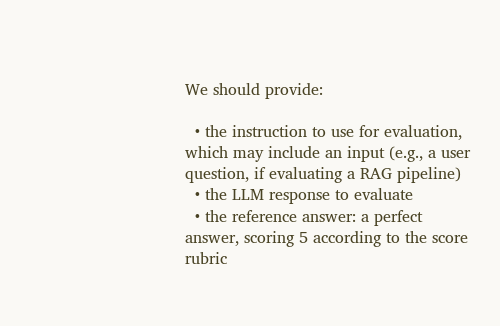We should provide:

  • the instruction to use for evaluation, which may include an input (e.g., a user question, if evaluating a RAG pipeline)
  • the LLM response to evaluate
  • the reference answer: a perfect answer, scoring 5 according to the score rubric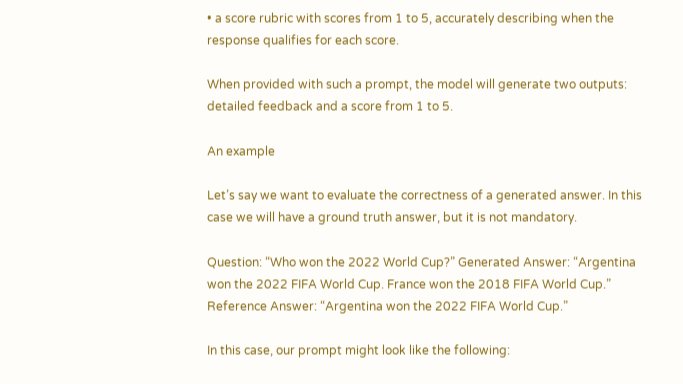• a score rubric with scores from 1 to 5, accurately describing when the response qualifies for each score.

When provided with such a prompt, the model will generate two outputs: detailed feedback and a score from 1 to 5.

An example

Let’s say we want to evaluate the correctness of a generated answer. In this case we will have a ground truth answer, but it is not mandatory.

Question: “Who won the 2022 World Cup?” Generated Answer: “Argentina won the 2022 FIFA World Cup. France won the 2018 FIFA World Cup.” Reference Answer: “Argentina won the 2022 FIFA World Cup.”

In this case, our prompt might look like the following: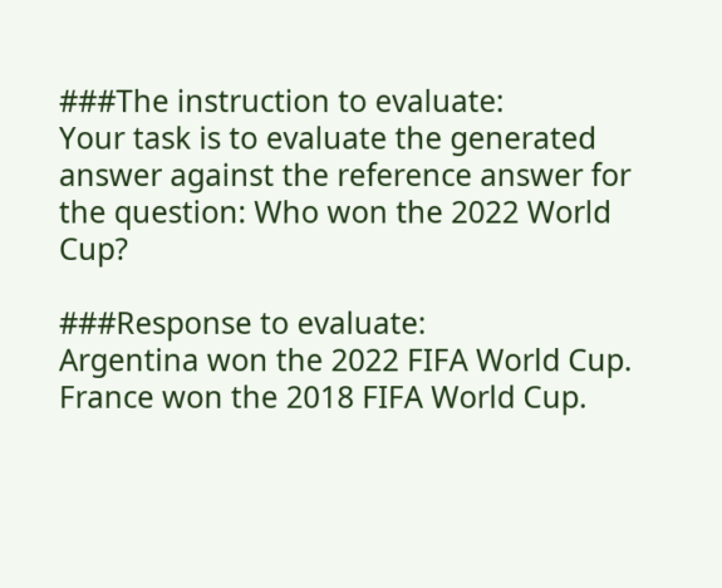###The instruction to evaluate:
Your task is to evaluate the generated answer against the reference answer for
the question: Who won the 2022 World Cup?

###Response to evaluate:
Argentina won the 2022 FIFA World Cup. France won the 2018 FIFA World Cup.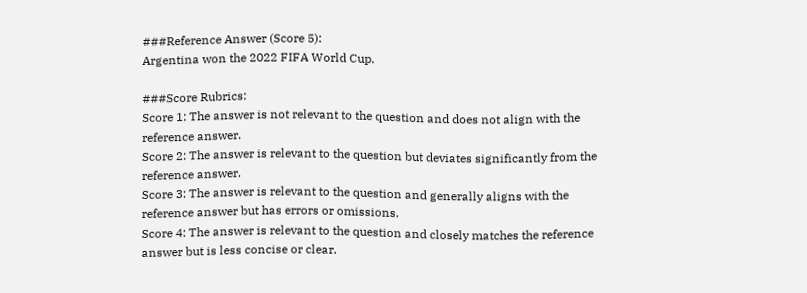###Reference Answer (Score 5):
Argentina won the 2022 FIFA World Cup.

###Score Rubrics:
Score 1: The answer is not relevant to the question and does not align with the reference answer.
Score 2: The answer is relevant to the question but deviates significantly from the reference answer.
Score 3: The answer is relevant to the question and generally aligns with the reference answer but has errors or omissions.
Score 4: The answer is relevant to the question and closely matches the reference answer but is less concise or clear.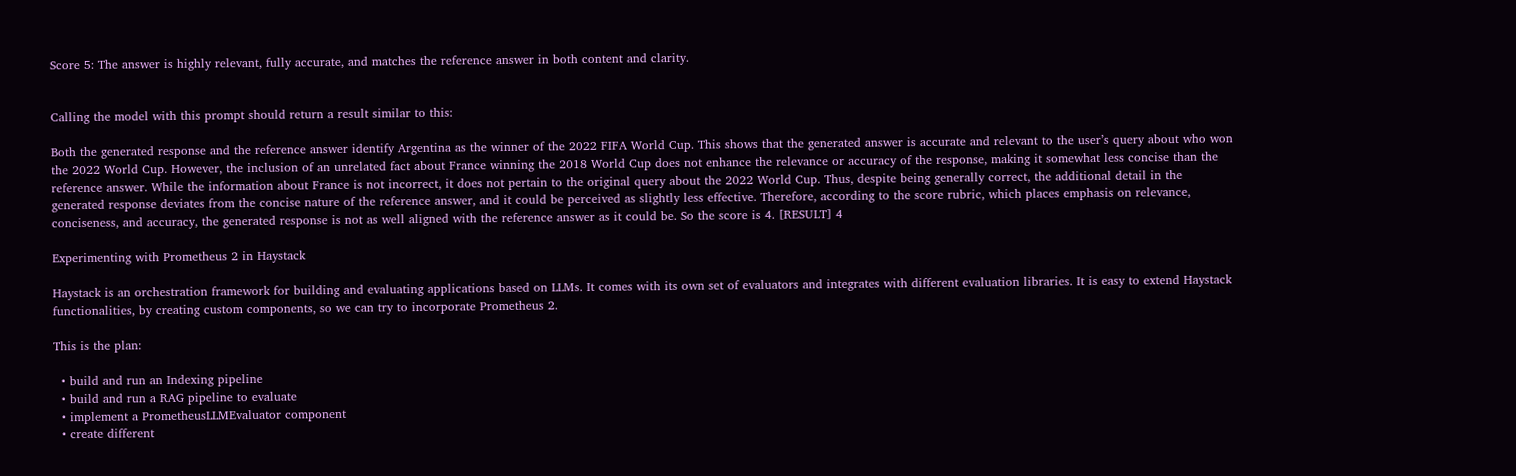Score 5: The answer is highly relevant, fully accurate, and matches the reference answer in both content and clarity.


Calling the model with this prompt should return a result similar to this:

Both the generated response and the reference answer identify Argentina as the winner of the 2022 FIFA World Cup. This shows that the generated answer is accurate and relevant to the user’s query about who won the 2022 World Cup. However, the inclusion of an unrelated fact about France winning the 2018 World Cup does not enhance the relevance or accuracy of the response, making it somewhat less concise than the reference answer. While the information about France is not incorrect, it does not pertain to the original query about the 2022 World Cup. Thus, despite being generally correct, the additional detail in the generated response deviates from the concise nature of the reference answer, and it could be perceived as slightly less effective. Therefore, according to the score rubric, which places emphasis on relevance, conciseness, and accuracy, the generated response is not as well aligned with the reference answer as it could be. So the score is 4. [RESULT] 4

Experimenting with Prometheus 2 in Haystack

Haystack is an orchestration framework for building and evaluating applications based on LLMs. It comes with its own set of evaluators and integrates with different evaluation libraries. It is easy to extend Haystack functionalities, by creating custom components, so we can try to incorporate Prometheus 2.

This is the plan:

  • build and run an Indexing pipeline
  • build and run a RAG pipeline to evaluate
  • implement a PrometheusLLMEvaluator component
  • create different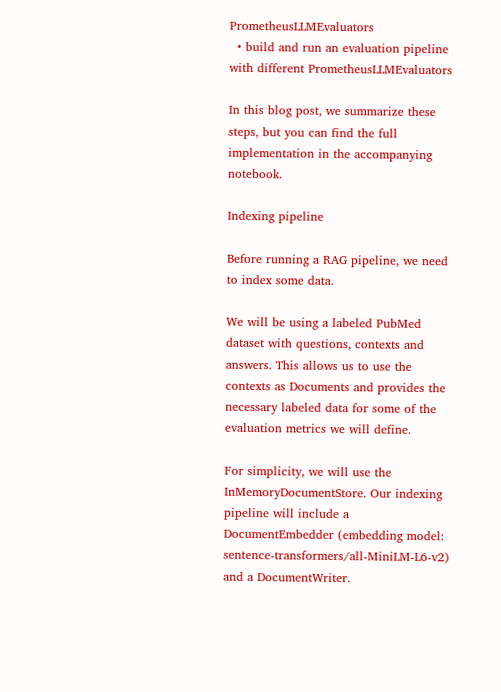PrometheusLLMEvaluators
  • build and run an evaluation pipeline with different PrometheusLLMEvaluators

In this blog post, we summarize these steps, but you can find the full implementation in the accompanying notebook.

Indexing pipeline

Before running a RAG pipeline, we need to index some data.

We will be using a labeled PubMed dataset with questions, contexts and answers. This allows us to use the contexts as Documents and provides the necessary labeled data for some of the evaluation metrics we will define.

For simplicity, we will use the InMemoryDocumentStore. Our indexing pipeline will include a DocumentEmbedder (embedding model: sentence-transformers/all-MiniLM-L6-v2) and a DocumentWriter.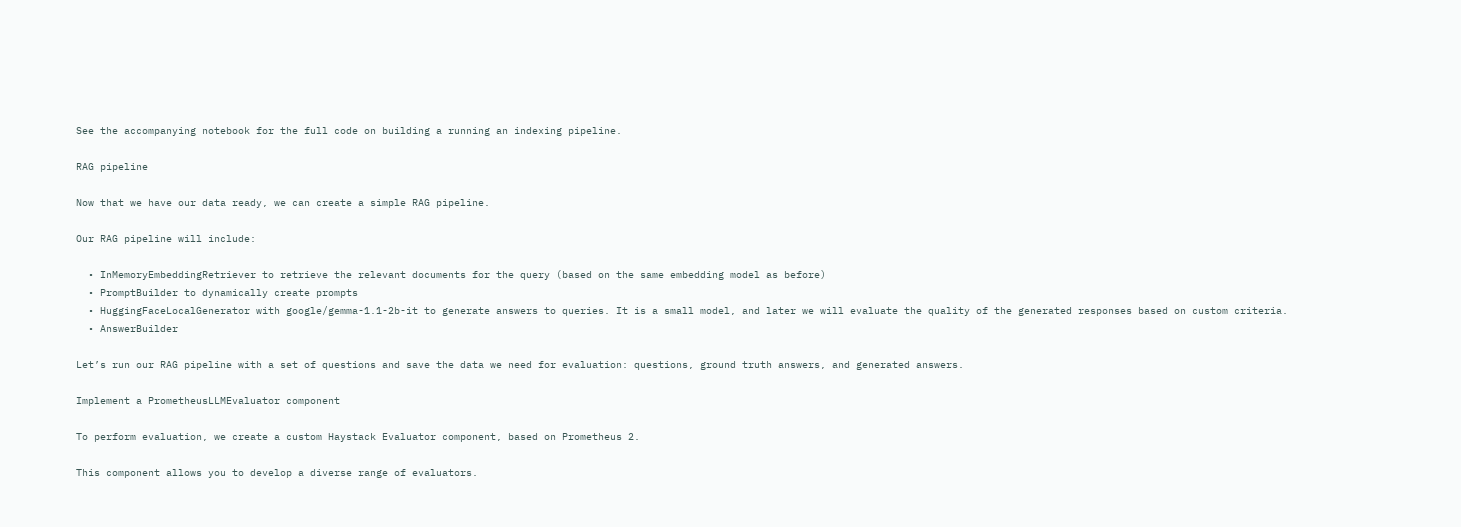See the accompanying notebook for the full code on building a running an indexing pipeline.

RAG pipeline

Now that we have our data ready, we can create a simple RAG pipeline.

Our RAG pipeline will include:

  • InMemoryEmbeddingRetriever to retrieve the relevant documents for the query (based on the same embedding model as before)
  • PromptBuilder to dynamically create prompts
  • HuggingFaceLocalGenerator with google/gemma-1.1-2b-it to generate answers to queries. It is a small model, and later we will evaluate the quality of the generated responses based on custom criteria.
  • AnswerBuilder

Let’s run our RAG pipeline with a set of questions and save the data we need for evaluation: questions, ground truth answers, and generated answers.

Implement a PrometheusLLMEvaluator component

To perform evaluation, we create a custom Haystack Evaluator component, based on Prometheus 2.

This component allows you to develop a diverse range of evaluators.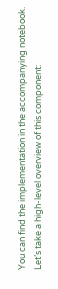You can find the implementation in the accompanying notebook. Let’s take a high-level overview of this component: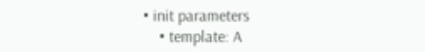• init parameters
    • template: A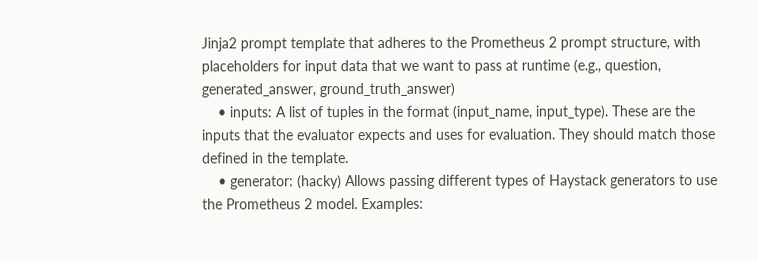Jinja2 prompt template that adheres to the Prometheus 2 prompt structure, with placeholders for input data that we want to pass at runtime (e.g., question, generated_answer, ground_truth_answer)
    • inputs: A list of tuples in the format (input_name, input_type). These are the inputs that the evaluator expects and uses for evaluation. They should match those defined in the template.
    • generator: (hacky) Allows passing different types of Haystack generators to use the Prometheus 2 model. Examples: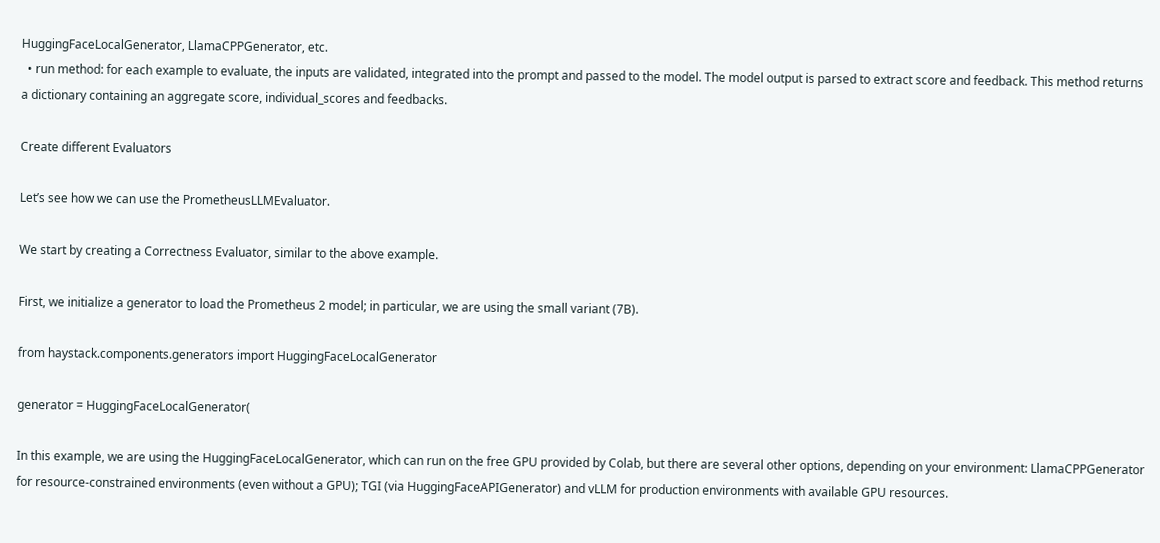HuggingFaceLocalGenerator, LlamaCPPGenerator, etc.
  • run method: for each example to evaluate, the inputs are validated, integrated into the prompt and passed to the model. The model output is parsed to extract score and feedback. This method returns a dictionary containing an aggregate score, individual_scores and feedbacks.

Create different Evaluators

Let’s see how we can use the PrometheusLLMEvaluator.

We start by creating a Correctness Evaluator, similar to the above example.

First, we initialize a generator to load the Prometheus 2 model; in particular, we are using the small variant (7B).

from haystack.components.generators import HuggingFaceLocalGenerator

generator = HuggingFaceLocalGenerator(

In this example, we are using the HuggingFaceLocalGenerator, which can run on the free GPU provided by Colab, but there are several other options, depending on your environment: LlamaCPPGenerator for resource-constrained environments (even without a GPU); TGI (via HuggingFaceAPIGenerator) and vLLM for production environments with available GPU resources.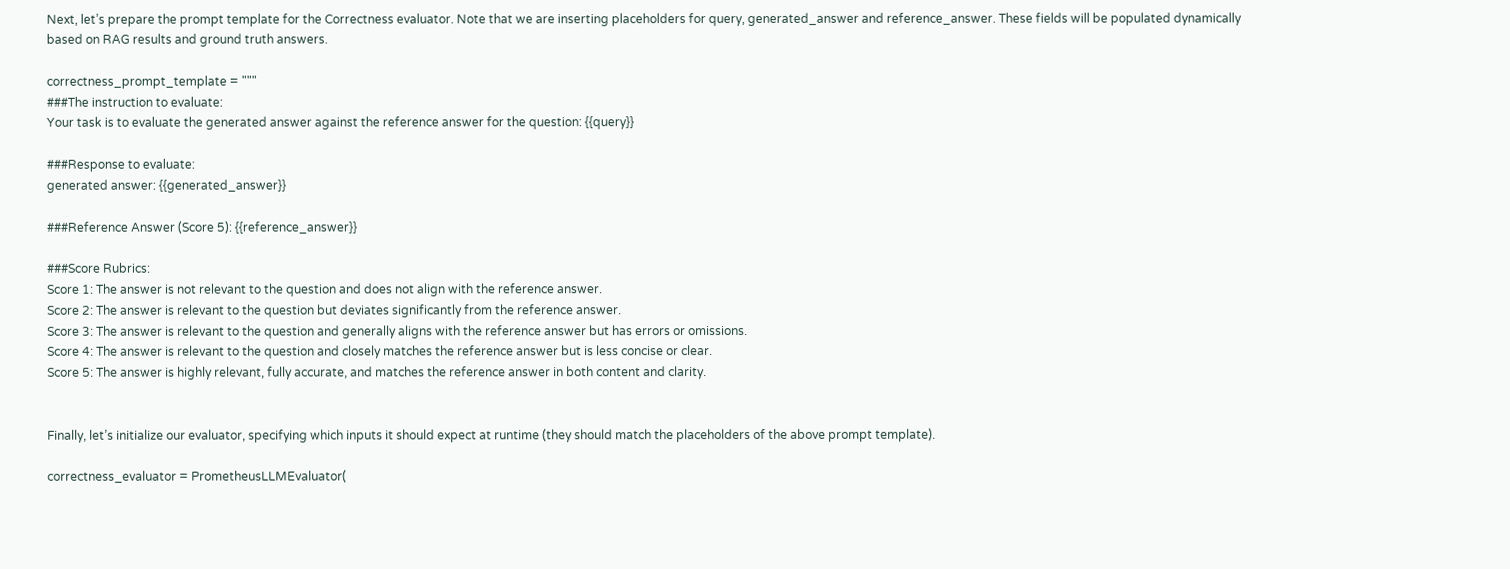Next, let’s prepare the prompt template for the Correctness evaluator. Note that we are inserting placeholders for query, generated_answer and reference_answer. These fields will be populated dynamically based on RAG results and ground truth answers.

correctness_prompt_template = """
###The instruction to evaluate:
Your task is to evaluate the generated answer against the reference answer for the question: {{query}}

###Response to evaluate:
generated answer: {{generated_answer}}

###Reference Answer (Score 5): {{reference_answer}}

###Score Rubrics:
Score 1: The answer is not relevant to the question and does not align with the reference answer.
Score 2: The answer is relevant to the question but deviates significantly from the reference answer.
Score 3: The answer is relevant to the question and generally aligns with the reference answer but has errors or omissions.
Score 4: The answer is relevant to the question and closely matches the reference answer but is less concise or clear.
Score 5: The answer is highly relevant, fully accurate, and matches the reference answer in both content and clarity.


Finally, let’s initialize our evaluator, specifying which inputs it should expect at runtime (they should match the placeholders of the above prompt template).

correctness_evaluator = PrometheusLLMEvaluator(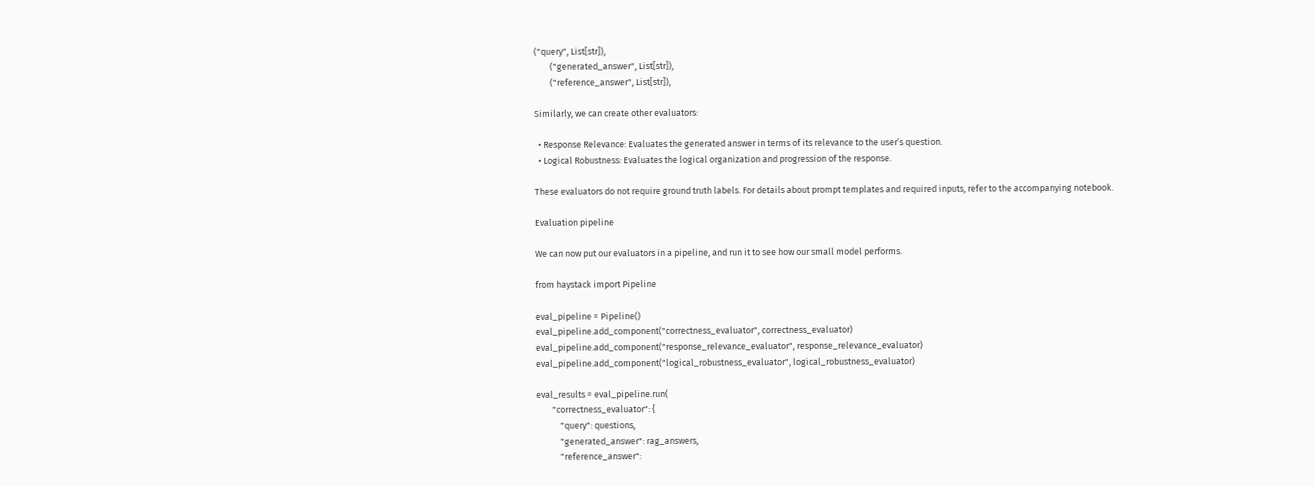("query", List[str]),
        ("generated_answer", List[str]),
        ("reference_answer", List[str]),

Similarly, we can create other evaluators:

  • Response Relevance: Evaluates the generated answer in terms of its relevance to the user’s question.
  • Logical Robustness: Evaluates the logical organization and progression of the response.

These evaluators do not require ground truth labels. For details about prompt templates and required inputs, refer to the accompanying notebook.

Evaluation pipeline

We can now put our evaluators in a pipeline, and run it to see how our small model performs.

from haystack import Pipeline

eval_pipeline = Pipeline()
eval_pipeline.add_component("correctness_evaluator", correctness_evaluator)
eval_pipeline.add_component("response_relevance_evaluator", response_relevance_evaluator)
eval_pipeline.add_component("logical_robustness_evaluator", logical_robustness_evaluator)

eval_results = eval_pipeline.run(
        "correctness_evaluator": {
            "query": questions,
            "generated_answer": rag_answers,
            "reference_answer":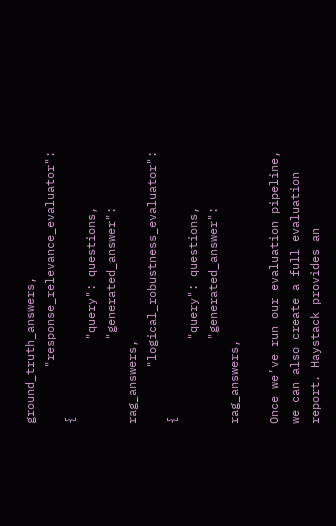ground_truth_answers,
        "response_relevance_evaluator": {
            "query": questions,
            "generated_answer": rag_answers,
        "logical_robustness_evaluator": {
            "query": questions,
            "generated_answer": rag_answers,

Once we’ve run our evaluation pipeline, we can also create a full evaluation report. Haystack provides an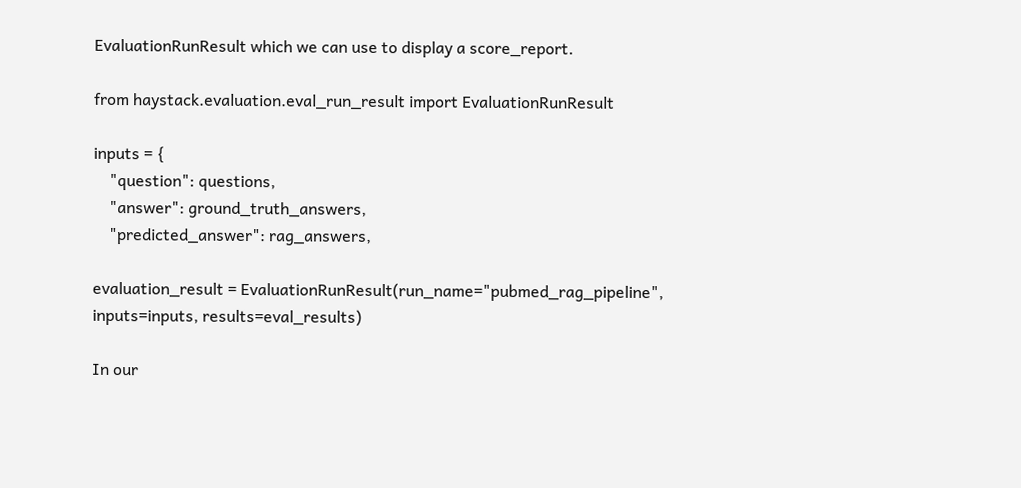EvaluationRunResult which we can use to display a score_report.

from haystack.evaluation.eval_run_result import EvaluationRunResult

inputs = {
    "question": questions,
    "answer": ground_truth_answers,
    "predicted_answer": rag_answers,

evaluation_result = EvaluationRunResult(run_name="pubmed_rag_pipeline", inputs=inputs, results=eval_results)

In our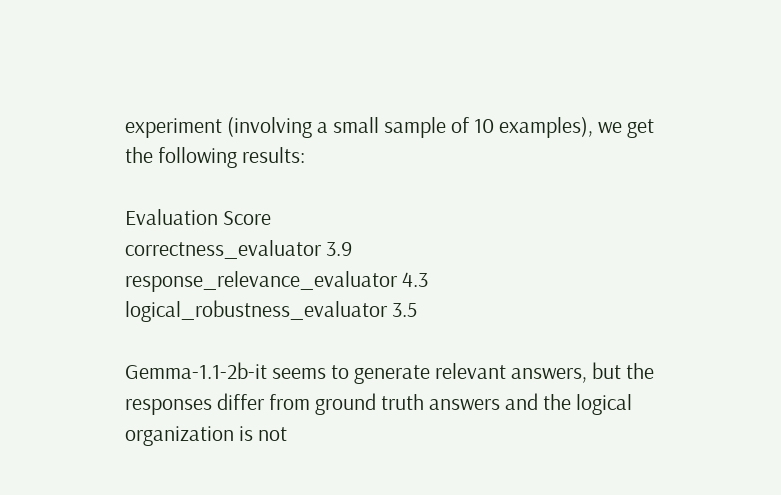experiment (involving a small sample of 10 examples), we get the following results:

Evaluation Score
correctness_evaluator 3.9
response_relevance_evaluator 4.3
logical_robustness_evaluator 3.5

Gemma-1.1-2b-it seems to generate relevant answers, but the responses differ from ground truth answers and the logical organization is not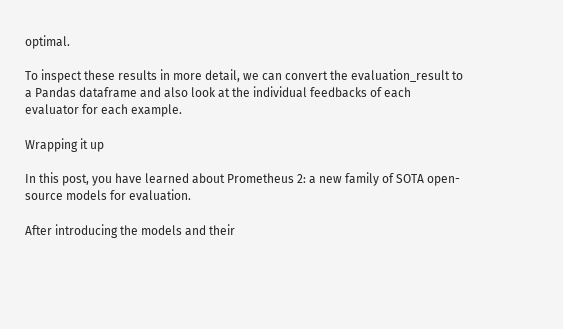optimal.

To inspect these results in more detail, we can convert the evaluation_result to a Pandas dataframe and also look at the individual feedbacks of each evaluator for each example.

Wrapping it up

In this post, you have learned about Prometheus 2: a new family of SOTA open-source models for evaluation.

After introducing the models and their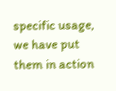specific usage, we have put them in action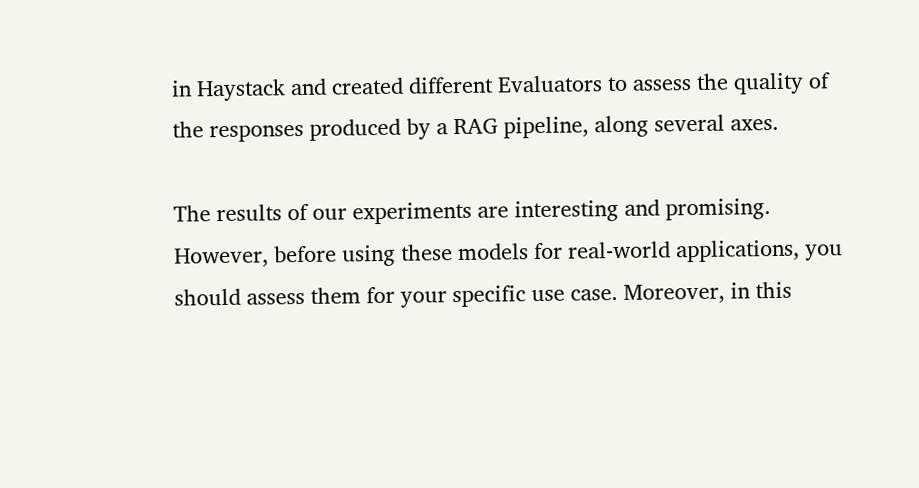in Haystack and created different Evaluators to assess the quality of the responses produced by a RAG pipeline, along several axes.

The results of our experiments are interesting and promising. However, before using these models for real-world applications, you should assess them for your specific use case. Moreover, in this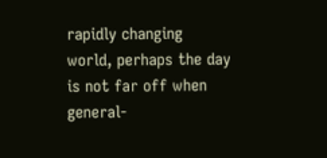rapidly changing world, perhaps the day is not far off when general-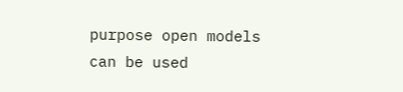purpose open models can be used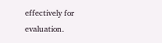effectively for evaluation.